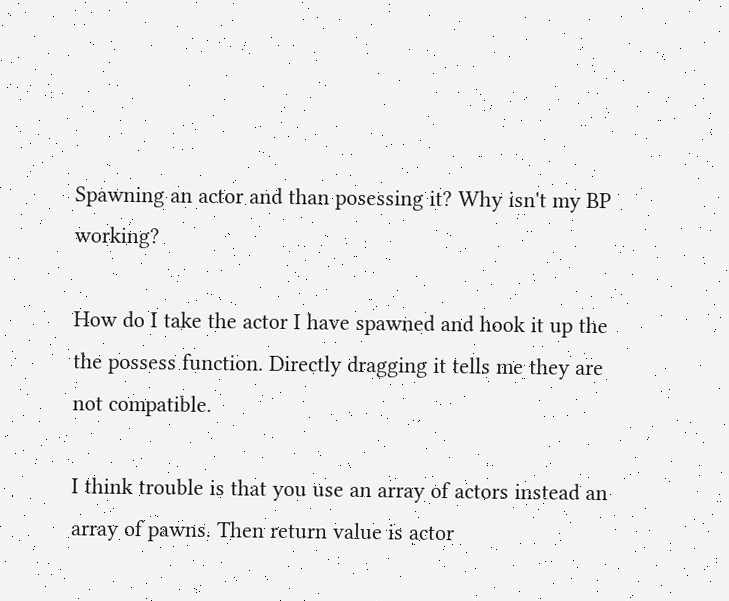Spawning an actor and than posessing it? Why isn't my BP working?

How do I take the actor I have spawned and hook it up the the possess function. Directly dragging it tells me they are not compatible.

I think trouble is that you use an array of actors instead an array of pawns. Then return value is actor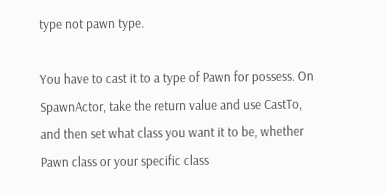type not pawn type.

You have to cast it to a type of Pawn for possess. On SpawnActor, take the return value and use CastTo, and then set what class you want it to be, whether Pawn class or your specific class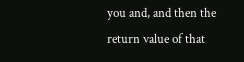you and, and then the return value of that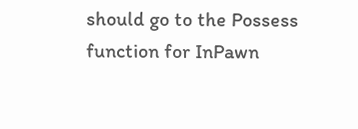should go to the Possess function for InPawn